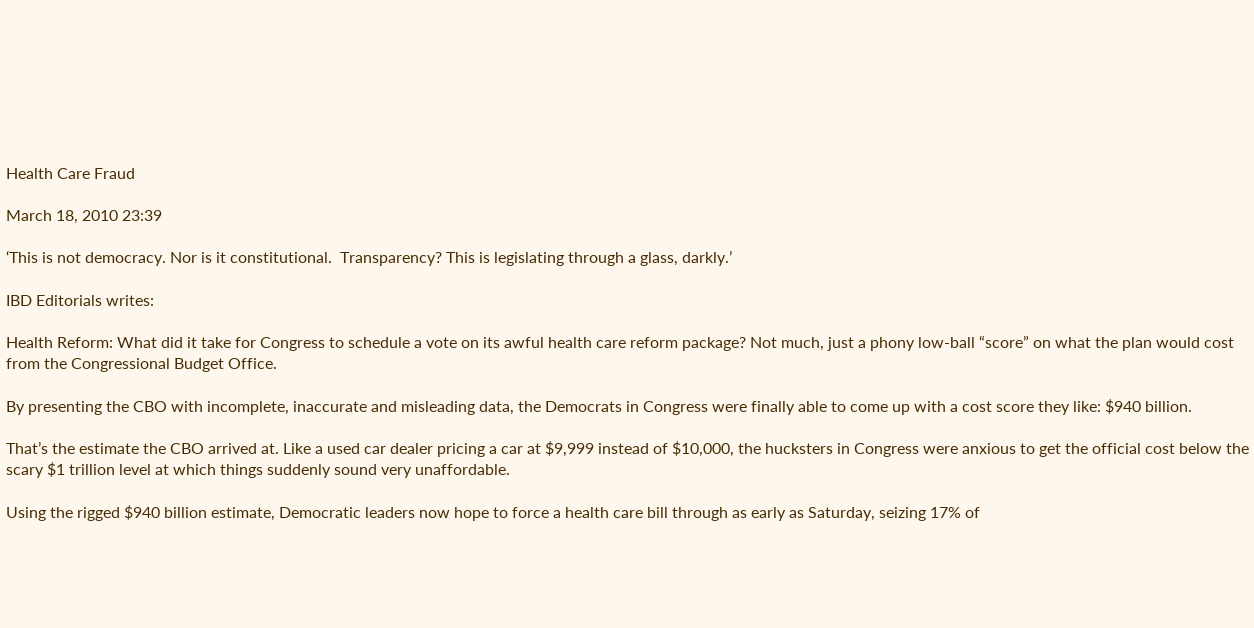Health Care Fraud

March 18, 2010 23:39

‘This is not democracy. Nor is it constitutional.  Transparency? This is legislating through a glass, darkly.’

IBD Editorials writes:

Health Reform: What did it take for Congress to schedule a vote on its awful health care reform package? Not much, just a phony low-ball “score” on what the plan would cost from the Congressional Budget Office.

By presenting the CBO with incomplete, inaccurate and misleading data, the Democrats in Congress were finally able to come up with a cost score they like: $940 billion.

That’s the estimate the CBO arrived at. Like a used car dealer pricing a car at $9,999 instead of $10,000, the hucksters in Congress were anxious to get the official cost below the scary $1 trillion level at which things suddenly sound very unaffordable.

Using the rigged $940 billion estimate, Democratic leaders now hope to force a health care bill through as early as Saturday, seizing 17% of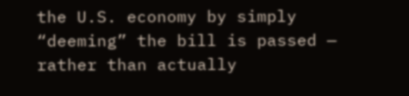the U.S. economy by simply “deeming” the bill is passed — rather than actually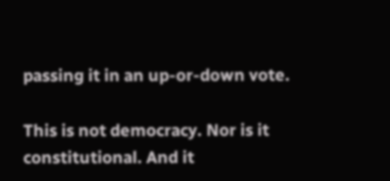passing it in an up-or-down vote.

This is not democracy. Nor is it constitutional. And it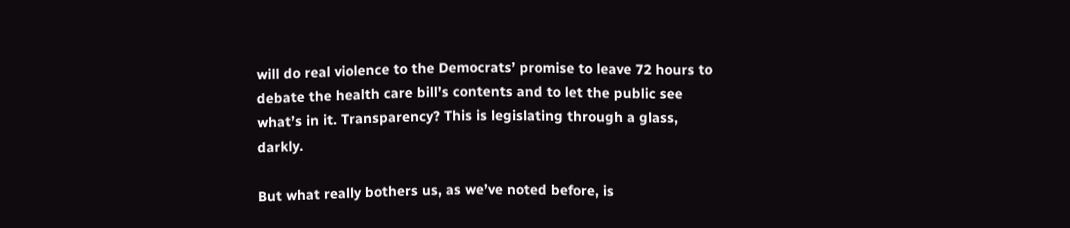will do real violence to the Democrats’ promise to leave 72 hours to debate the health care bill’s contents and to let the public see what’s in it. Transparency? This is legislating through a glass, darkly.

But what really bothers us, as we’ve noted before, is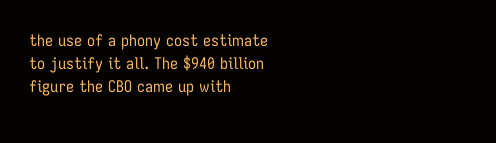the use of a phony cost estimate to justify it all. The $940 billion figure the CBO came up with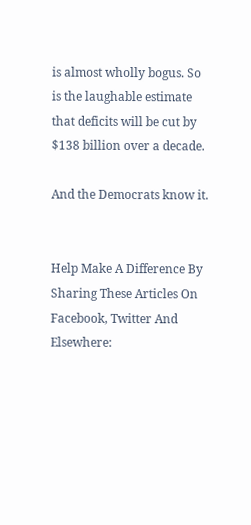is almost wholly bogus. So is the laughable estimate that deficits will be cut by $138 billion over a decade.

And the Democrats know it.


Help Make A Difference By Sharing These Articles On Facebook, Twitter And Elsewhere: